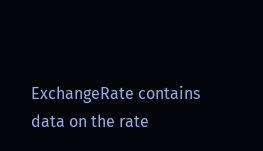ExchangeRate contains data on the rate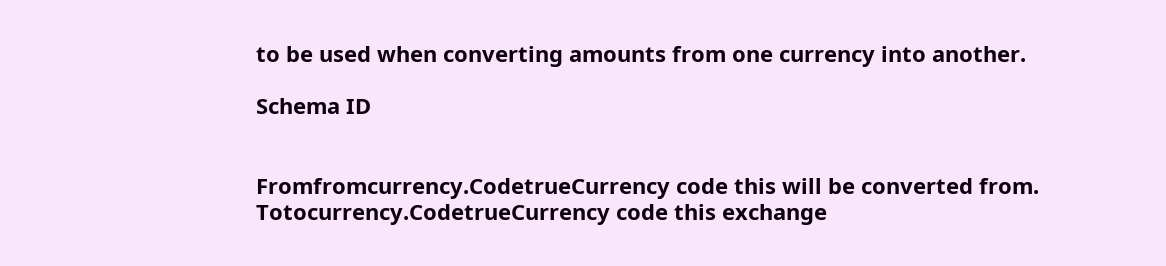to be used when converting amounts from one currency into another.

Schema ID


Fromfromcurrency.CodetrueCurrency code this will be converted from.
Totocurrency.CodetrueCurrency code this exchange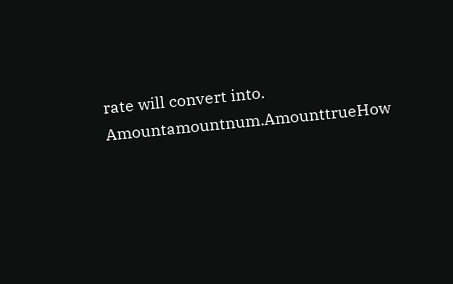rate will convert into.
Amountamountnum.AmounttrueHow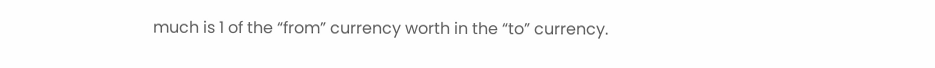much is 1 of the “from” currency worth in the “to” currency.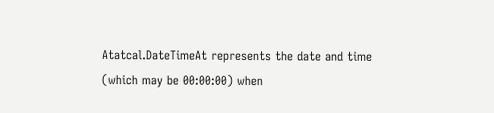Atatcal.DateTimeAt represents the date and time (which may be 00:00:00) when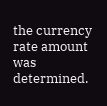the currency rate amount was determined.